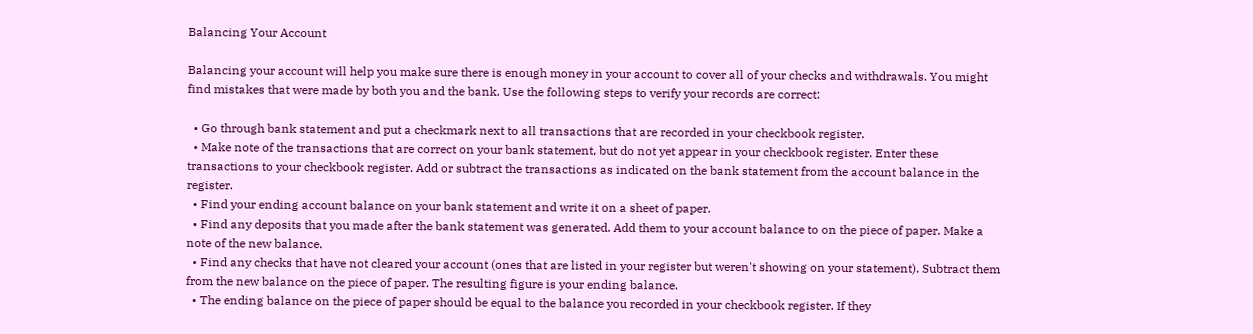Balancing Your Account

Balancing your account will help you make sure there is enough money in your account to cover all of your checks and withdrawals. You might find mistakes that were made by both you and the bank. Use the following steps to verify your records are correct:

  • Go through bank statement and put a checkmark next to all transactions that are recorded in your checkbook register.
  • Make note of the transactions that are correct on your bank statement, but do not yet appear in your checkbook register. Enter these transactions to your checkbook register. Add or subtract the transactions as indicated on the bank statement from the account balance in the register.
  • Find your ending account balance on your bank statement and write it on a sheet of paper.
  • Find any deposits that you made after the bank statement was generated. Add them to your account balance to on the piece of paper. Make a note of the new balance.
  • Find any checks that have not cleared your account (ones that are listed in your register but weren't showing on your statement). Subtract them from the new balance on the piece of paper. The resulting figure is your ending balance.
  • The ending balance on the piece of paper should be equal to the balance you recorded in your checkbook register. If they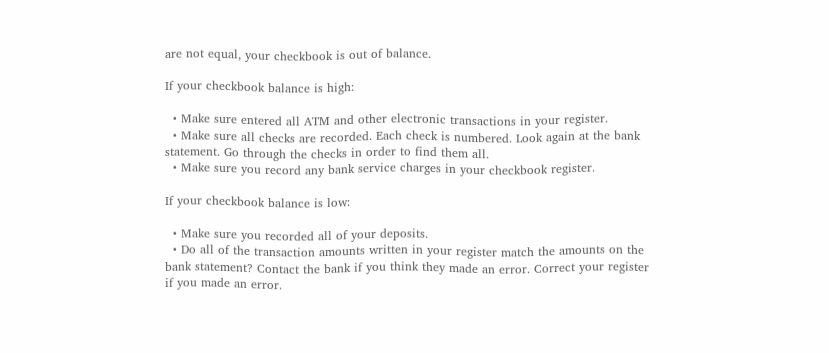are not equal, your checkbook is out of balance.

If your checkbook balance is high:

  • Make sure entered all ATM and other electronic transactions in your register.
  • Make sure all checks are recorded. Each check is numbered. Look again at the bank statement. Go through the checks in order to find them all.
  • Make sure you record any bank service charges in your checkbook register.

If your checkbook balance is low:

  • Make sure you recorded all of your deposits.
  • Do all of the transaction amounts written in your register match the amounts on the bank statement? Contact the bank if you think they made an error. Correct your register if you made an error.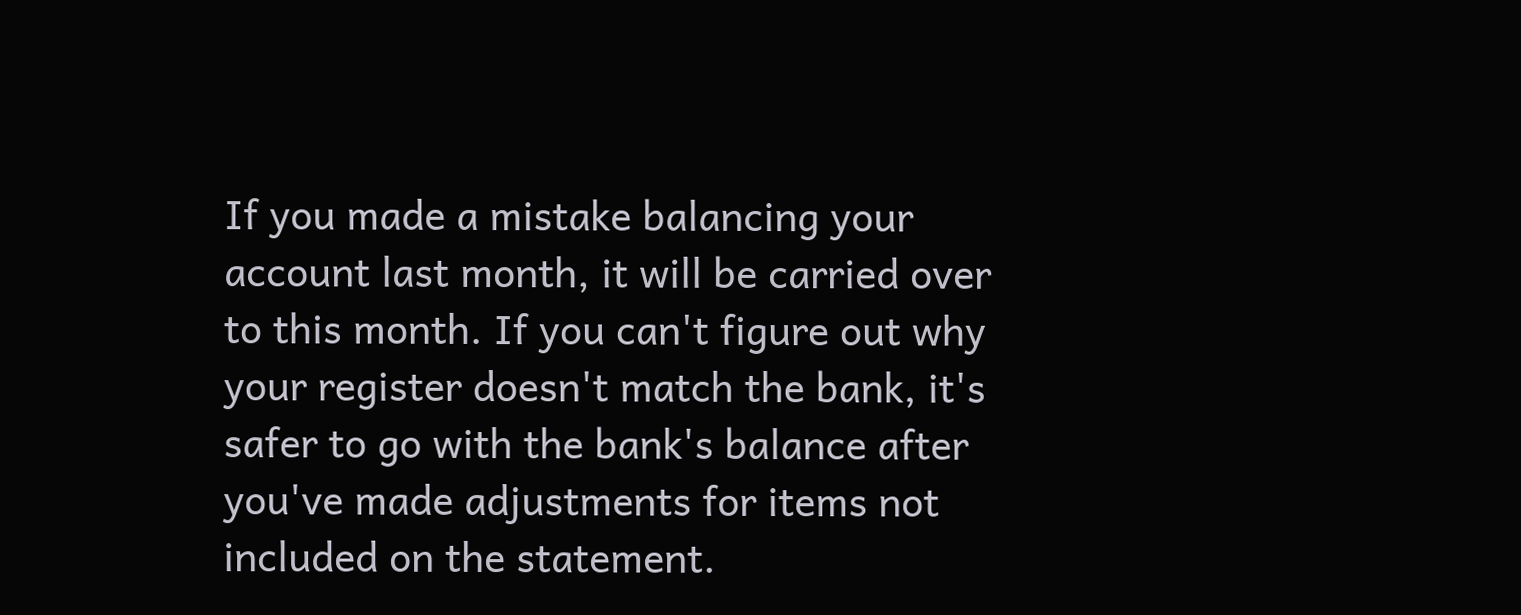If you made a mistake balancing your account last month, it will be carried over to this month. If you can't figure out why your register doesn't match the bank, it's safer to go with the bank's balance after you've made adjustments for items not included on the statement.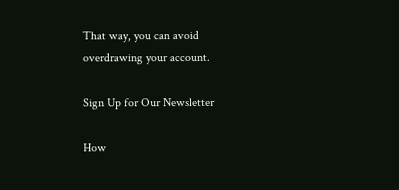That way, you can avoid overdrawing your account.

Sign Up for Our Newsletter

How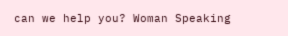can we help you? Woman Speaking